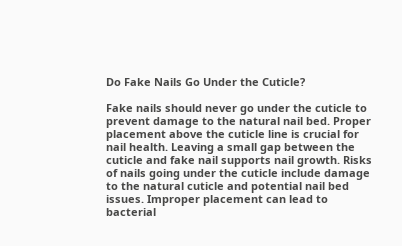Do Fake Nails Go Under the Cuticle?

Fake nails should never go under the cuticle to prevent damage to the natural nail bed. Proper placement above the cuticle line is crucial for nail health. Leaving a small gap between the cuticle and fake nail supports nail growth. Risks of nails going under the cuticle include damage to the natural cuticle and potential nail bed issues. Improper placement can lead to bacterial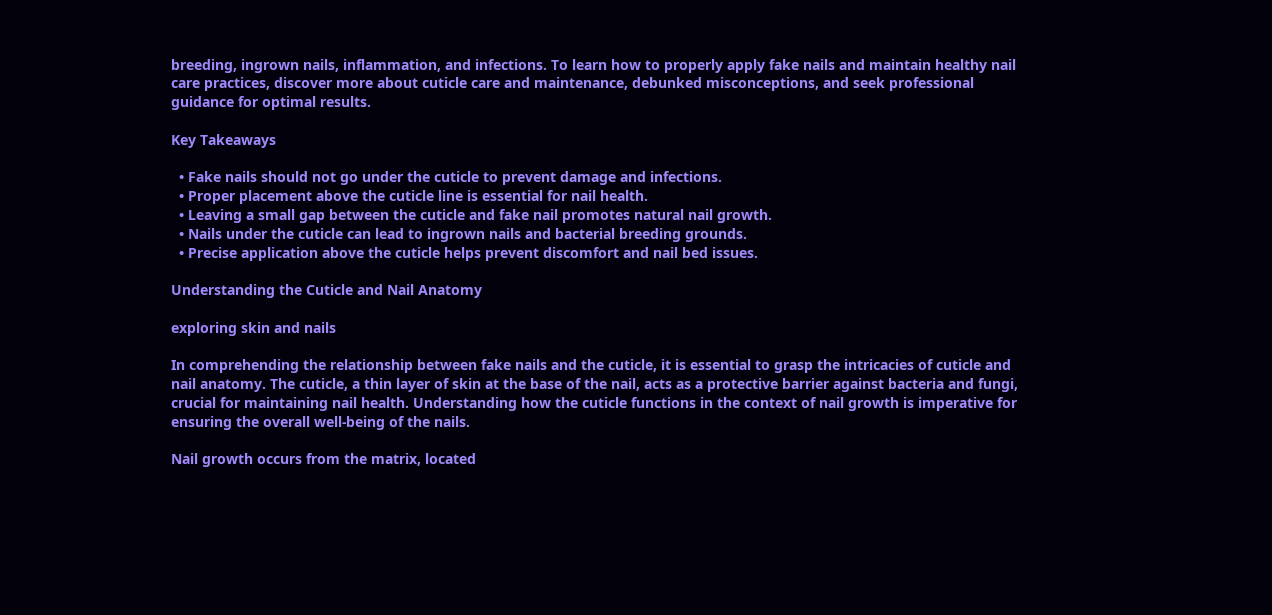breeding, ingrown nails, inflammation, and infections. To learn how to properly apply fake nails and maintain healthy nail care practices, discover more about cuticle care and maintenance, debunked misconceptions, and seek professional guidance for optimal results.

Key Takeaways

  • Fake nails should not go under the cuticle to prevent damage and infections.
  • Proper placement above the cuticle line is essential for nail health.
  • Leaving a small gap between the cuticle and fake nail promotes natural nail growth.
  • Nails under the cuticle can lead to ingrown nails and bacterial breeding grounds.
  • Precise application above the cuticle helps prevent discomfort and nail bed issues.

Understanding the Cuticle and Nail Anatomy

exploring skin and nails

In comprehending the relationship between fake nails and the cuticle, it is essential to grasp the intricacies of cuticle and nail anatomy. The cuticle, a thin layer of skin at the base of the nail, acts as a protective barrier against bacteria and fungi, crucial for maintaining nail health. Understanding how the cuticle functions in the context of nail growth is imperative for ensuring the overall well-being of the nails.

Nail growth occurs from the matrix, located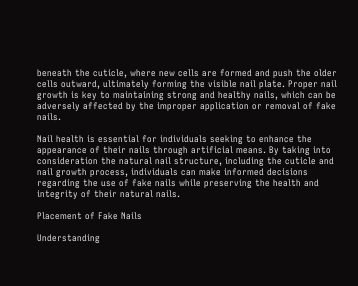beneath the cuticle, where new cells are formed and push the older cells outward, ultimately forming the visible nail plate. Proper nail growth is key to maintaining strong and healthy nails, which can be adversely affected by the improper application or removal of fake nails.

Nail health is essential for individuals seeking to enhance the appearance of their nails through artificial means. By taking into consideration the natural nail structure, including the cuticle and nail growth process, individuals can make informed decisions regarding the use of fake nails while preserving the health and integrity of their natural nails.

Placement of Fake Nails

Understanding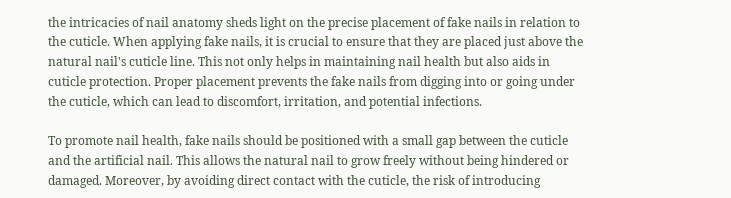the intricacies of nail anatomy sheds light on the precise placement of fake nails in relation to the cuticle. When applying fake nails, it is crucial to ensure that they are placed just above the natural nail's cuticle line. This not only helps in maintaining nail health but also aids in cuticle protection. Proper placement prevents the fake nails from digging into or going under the cuticle, which can lead to discomfort, irritation, and potential infections.

To promote nail health, fake nails should be positioned with a small gap between the cuticle and the artificial nail. This allows the natural nail to grow freely without being hindered or damaged. Moreover, by avoiding direct contact with the cuticle, the risk of introducing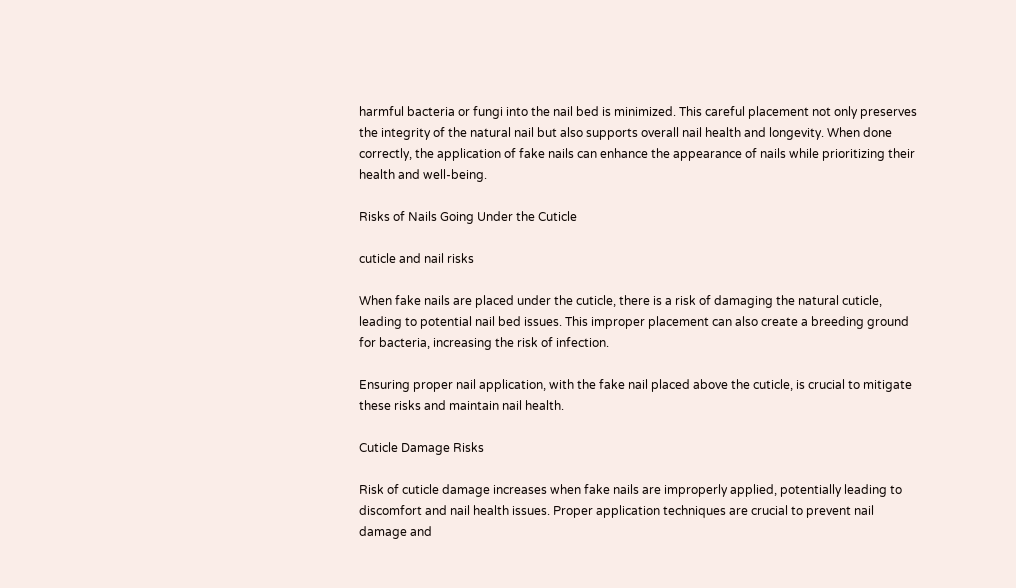harmful bacteria or fungi into the nail bed is minimized. This careful placement not only preserves the integrity of the natural nail but also supports overall nail health and longevity. When done correctly, the application of fake nails can enhance the appearance of nails while prioritizing their health and well-being.

Risks of Nails Going Under the Cuticle

cuticle and nail risks

When fake nails are placed under the cuticle, there is a risk of damaging the natural cuticle, leading to potential nail bed issues. This improper placement can also create a breeding ground for bacteria, increasing the risk of infection.

Ensuring proper nail application, with the fake nail placed above the cuticle, is crucial to mitigate these risks and maintain nail health.

Cuticle Damage Risks

Risk of cuticle damage increases when fake nails are improperly applied, potentially leading to discomfort and nail health issues. Proper application techniques are crucial to prevent nail damage and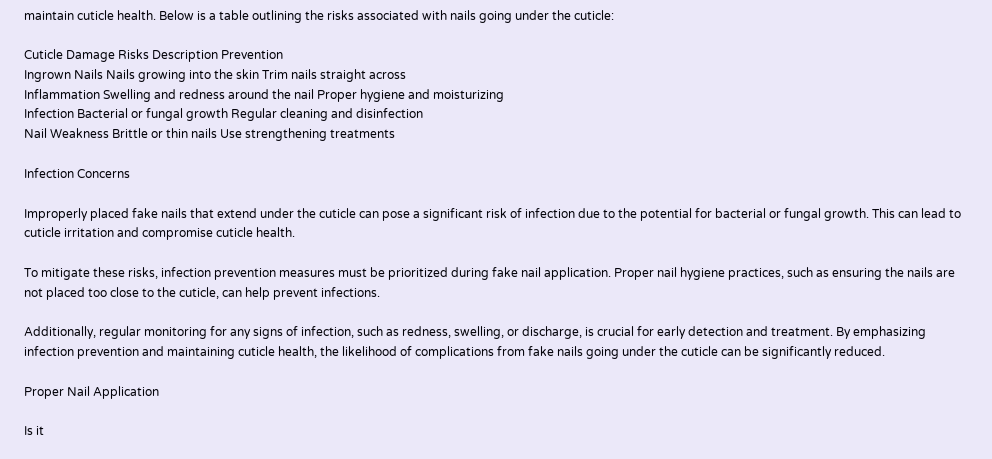maintain cuticle health. Below is a table outlining the risks associated with nails going under the cuticle:

Cuticle Damage Risks Description Prevention
Ingrown Nails Nails growing into the skin Trim nails straight across
Inflammation Swelling and redness around the nail Proper hygiene and moisturizing
Infection Bacterial or fungal growth Regular cleaning and disinfection
Nail Weakness Brittle or thin nails Use strengthening treatments

Infection Concerns

Improperly placed fake nails that extend under the cuticle can pose a significant risk of infection due to the potential for bacterial or fungal growth. This can lead to cuticle irritation and compromise cuticle health.

To mitigate these risks, infection prevention measures must be prioritized during fake nail application. Proper nail hygiene practices, such as ensuring the nails are not placed too close to the cuticle, can help prevent infections.

Additionally, regular monitoring for any signs of infection, such as redness, swelling, or discharge, is crucial for early detection and treatment. By emphasizing infection prevention and maintaining cuticle health, the likelihood of complications from fake nails going under the cuticle can be significantly reduced.

Proper Nail Application

Is it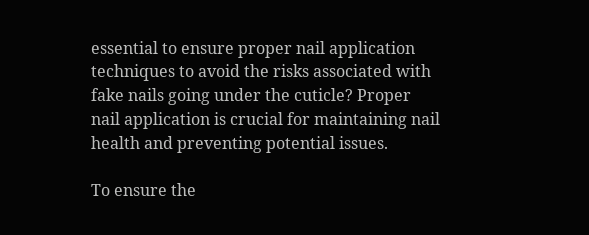essential to ensure proper nail application techniques to avoid the risks associated with fake nails going under the cuticle? Proper nail application is crucial for maintaining nail health and preventing potential issues.

To ensure the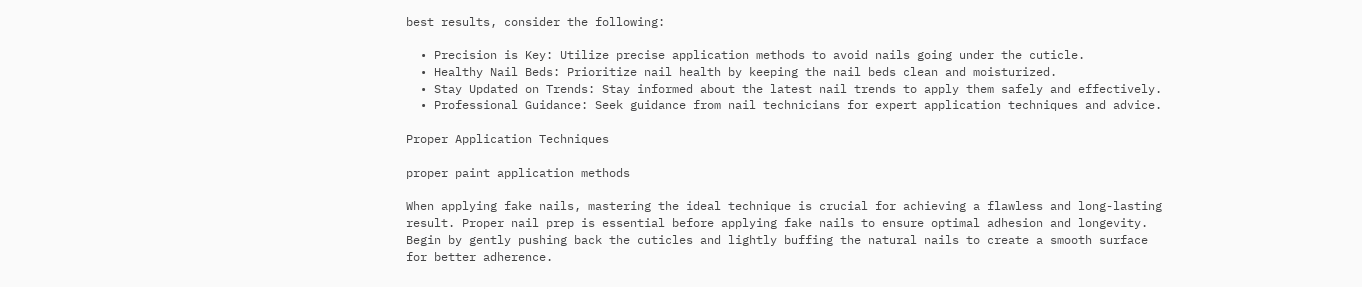best results, consider the following:

  • Precision is Key: Utilize precise application methods to avoid nails going under the cuticle.
  • Healthy Nail Beds: Prioritize nail health by keeping the nail beds clean and moisturized.
  • Stay Updated on Trends: Stay informed about the latest nail trends to apply them safely and effectively.
  • Professional Guidance: Seek guidance from nail technicians for expert application techniques and advice.

Proper Application Techniques

proper paint application methods

When applying fake nails, mastering the ideal technique is crucial for achieving a flawless and long-lasting result. Proper nail prep is essential before applying fake nails to ensure optimal adhesion and longevity. Begin by gently pushing back the cuticles and lightly buffing the natural nails to create a smooth surface for better adherence.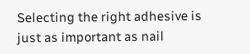Selecting the right adhesive is just as important as nail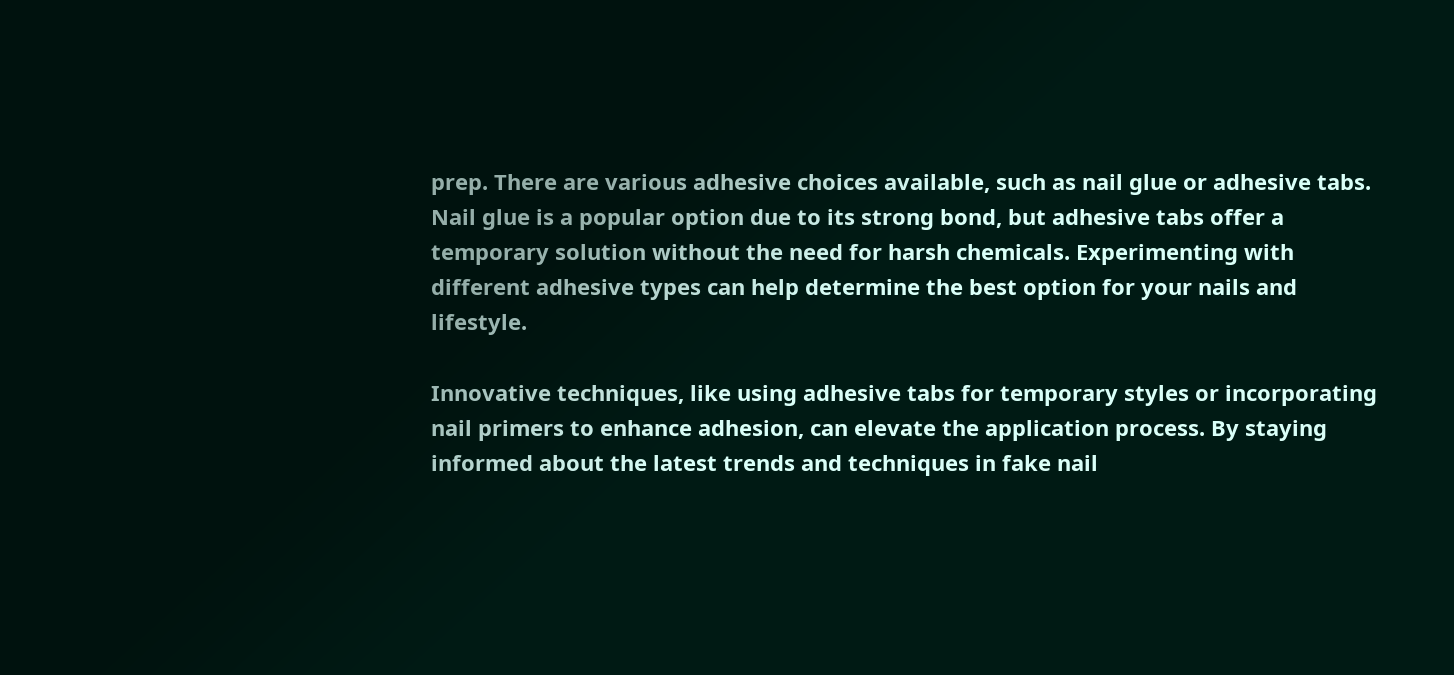prep. There are various adhesive choices available, such as nail glue or adhesive tabs. Nail glue is a popular option due to its strong bond, but adhesive tabs offer a temporary solution without the need for harsh chemicals. Experimenting with different adhesive types can help determine the best option for your nails and lifestyle.

Innovative techniques, like using adhesive tabs for temporary styles or incorporating nail primers to enhance adhesion, can elevate the application process. By staying informed about the latest trends and techniques in fake nail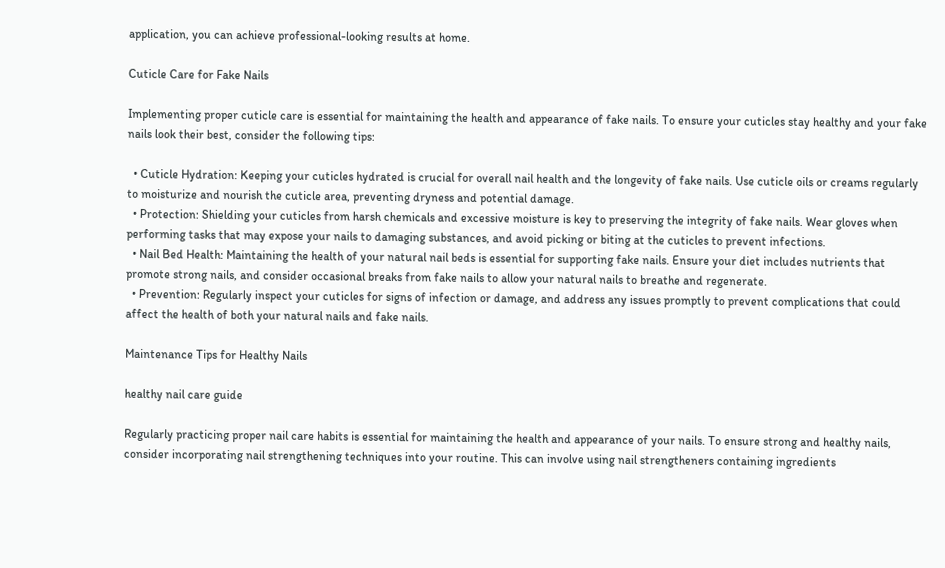application, you can achieve professional-looking results at home.

Cuticle Care for Fake Nails

Implementing proper cuticle care is essential for maintaining the health and appearance of fake nails. To ensure your cuticles stay healthy and your fake nails look their best, consider the following tips:

  • Cuticle Hydration: Keeping your cuticles hydrated is crucial for overall nail health and the longevity of fake nails. Use cuticle oils or creams regularly to moisturize and nourish the cuticle area, preventing dryness and potential damage.
  • Protection: Shielding your cuticles from harsh chemicals and excessive moisture is key to preserving the integrity of fake nails. Wear gloves when performing tasks that may expose your nails to damaging substances, and avoid picking or biting at the cuticles to prevent infections.
  • Nail Bed Health: Maintaining the health of your natural nail beds is essential for supporting fake nails. Ensure your diet includes nutrients that promote strong nails, and consider occasional breaks from fake nails to allow your natural nails to breathe and regenerate.
  • Prevention: Regularly inspect your cuticles for signs of infection or damage, and address any issues promptly to prevent complications that could affect the health of both your natural nails and fake nails.

Maintenance Tips for Healthy Nails

healthy nail care guide

Regularly practicing proper nail care habits is essential for maintaining the health and appearance of your nails. To ensure strong and healthy nails, consider incorporating nail strengthening techniques into your routine. This can involve using nail strengtheners containing ingredients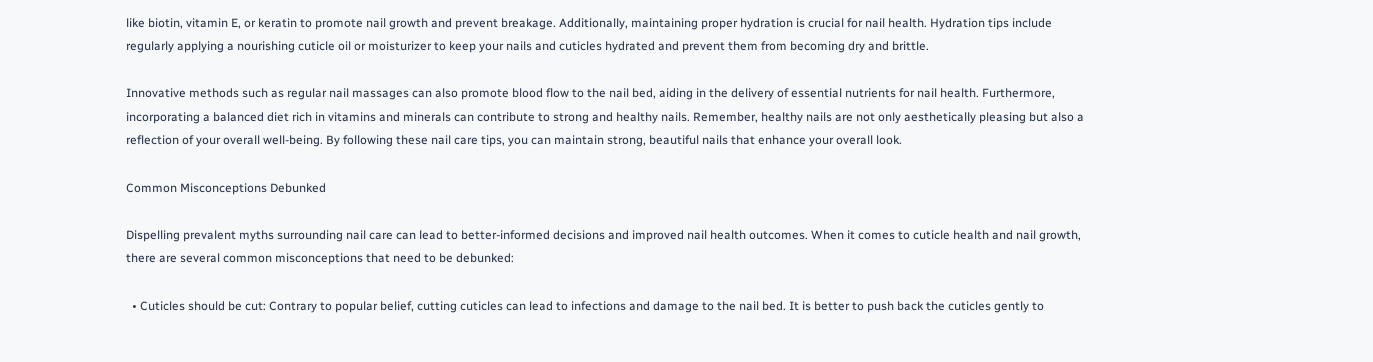like biotin, vitamin E, or keratin to promote nail growth and prevent breakage. Additionally, maintaining proper hydration is crucial for nail health. Hydration tips include regularly applying a nourishing cuticle oil or moisturizer to keep your nails and cuticles hydrated and prevent them from becoming dry and brittle.

Innovative methods such as regular nail massages can also promote blood flow to the nail bed, aiding in the delivery of essential nutrients for nail health. Furthermore, incorporating a balanced diet rich in vitamins and minerals can contribute to strong and healthy nails. Remember, healthy nails are not only aesthetically pleasing but also a reflection of your overall well-being. By following these nail care tips, you can maintain strong, beautiful nails that enhance your overall look.

Common Misconceptions Debunked

Dispelling prevalent myths surrounding nail care can lead to better-informed decisions and improved nail health outcomes. When it comes to cuticle health and nail growth, there are several common misconceptions that need to be debunked:

  • Cuticles should be cut: Contrary to popular belief, cutting cuticles can lead to infections and damage to the nail bed. It is better to push back the cuticles gently to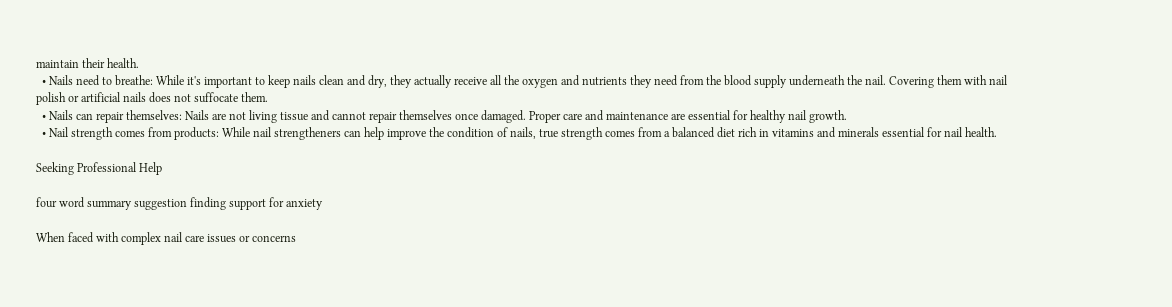maintain their health.
  • Nails need to breathe: While it's important to keep nails clean and dry, they actually receive all the oxygen and nutrients they need from the blood supply underneath the nail. Covering them with nail polish or artificial nails does not suffocate them.
  • Nails can repair themselves: Nails are not living tissue and cannot repair themselves once damaged. Proper care and maintenance are essential for healthy nail growth.
  • Nail strength comes from products: While nail strengtheners can help improve the condition of nails, true strength comes from a balanced diet rich in vitamins and minerals essential for nail health.

Seeking Professional Help

four word summary suggestion finding support for anxiety

When faced with complex nail care issues or concerns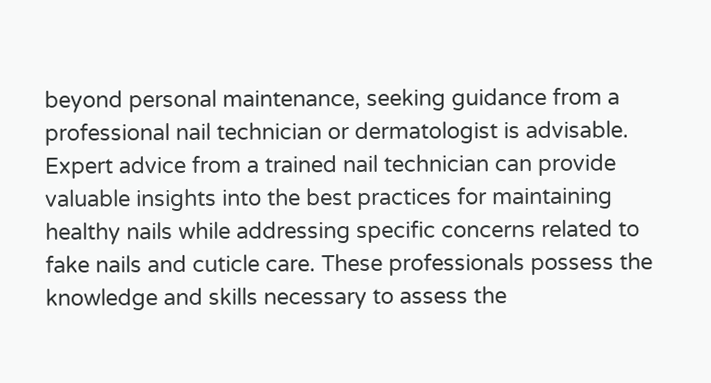beyond personal maintenance, seeking guidance from a professional nail technician or dermatologist is advisable. Expert advice from a trained nail technician can provide valuable insights into the best practices for maintaining healthy nails while addressing specific concerns related to fake nails and cuticle care. These professionals possess the knowledge and skills necessary to assess the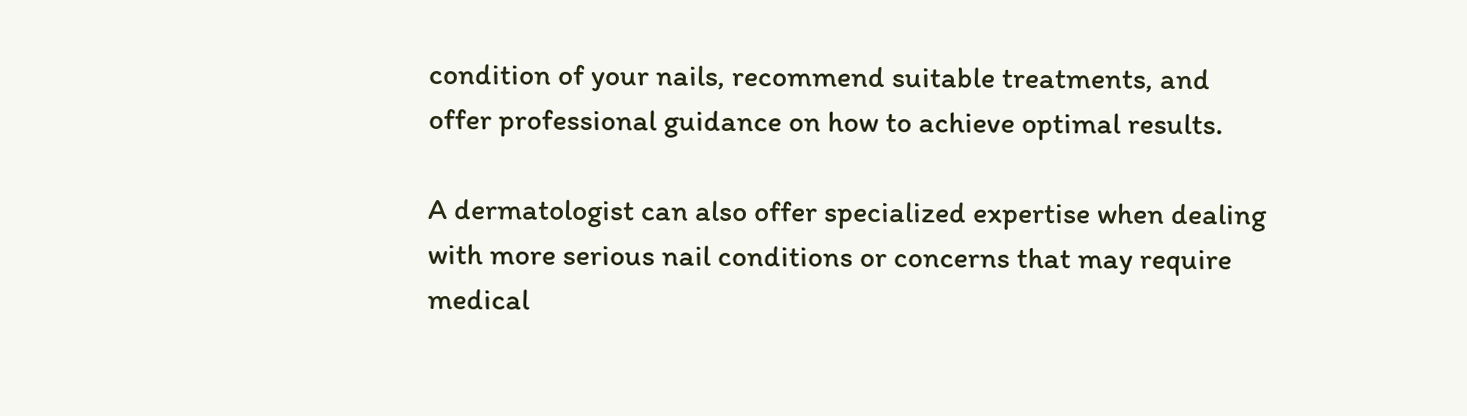condition of your nails, recommend suitable treatments, and offer professional guidance on how to achieve optimal results.

A dermatologist can also offer specialized expertise when dealing with more serious nail conditions or concerns that may require medical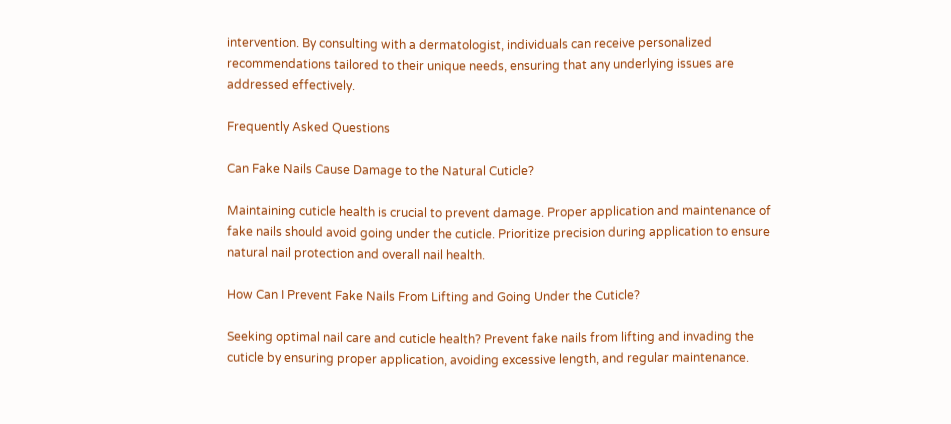intervention. By consulting with a dermatologist, individuals can receive personalized recommendations tailored to their unique needs, ensuring that any underlying issues are addressed effectively.

Frequently Asked Questions

Can Fake Nails Cause Damage to the Natural Cuticle?

Maintaining cuticle health is crucial to prevent damage. Proper application and maintenance of fake nails should avoid going under the cuticle. Prioritize precision during application to ensure natural nail protection and overall nail health.

How Can I Prevent Fake Nails From Lifting and Going Under the Cuticle?

Seeking optimal nail care and cuticle health? Prevent fake nails from lifting and invading the cuticle by ensuring proper application, avoiding excessive length, and regular maintenance.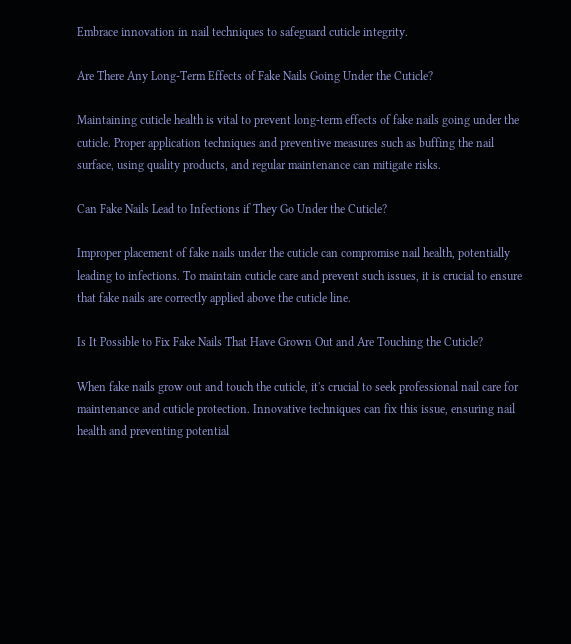Embrace innovation in nail techniques to safeguard cuticle integrity.

Are There Any Long-Term Effects of Fake Nails Going Under the Cuticle?

Maintaining cuticle health is vital to prevent long-term effects of fake nails going under the cuticle. Proper application techniques and preventive measures such as buffing the nail surface, using quality products, and regular maintenance can mitigate risks.

Can Fake Nails Lead to Infections if They Go Under the Cuticle?

Improper placement of fake nails under the cuticle can compromise nail health, potentially leading to infections. To maintain cuticle care and prevent such issues, it is crucial to ensure that fake nails are correctly applied above the cuticle line.

Is It Possible to Fix Fake Nails That Have Grown Out and Are Touching the Cuticle?

When fake nails grow out and touch the cuticle, it's crucial to seek professional nail care for maintenance and cuticle protection. Innovative techniques can fix this issue, ensuring nail health and preventing potential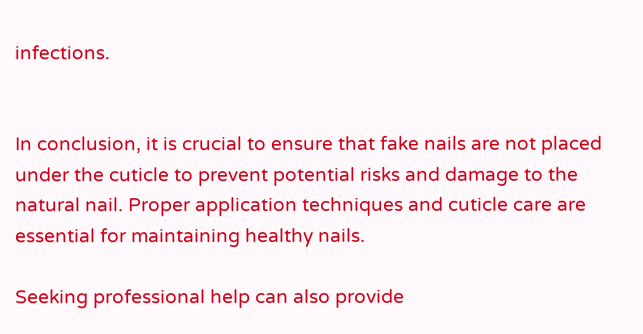infections.


In conclusion, it is crucial to ensure that fake nails are not placed under the cuticle to prevent potential risks and damage to the natural nail. Proper application techniques and cuticle care are essential for maintaining healthy nails.

Seeking professional help can also provide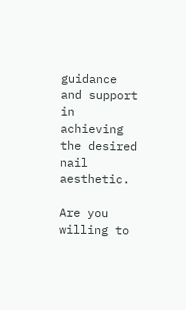guidance and support in achieving the desired nail aesthetic.

Are you willing to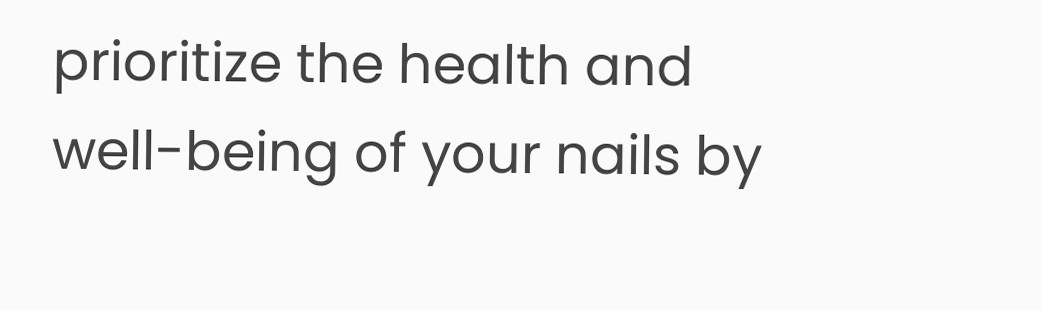prioritize the health and well-being of your nails by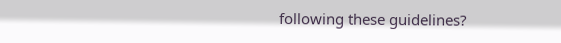following these guidelines?